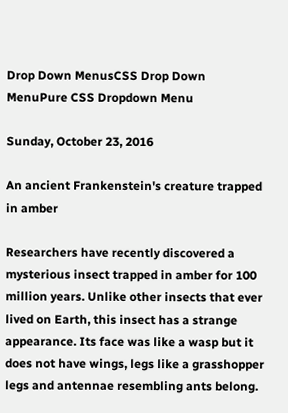Drop Down MenusCSS Drop Down MenuPure CSS Dropdown Menu

Sunday, October 23, 2016

An ancient Frankenstein's creature trapped in amber

Researchers have recently discovered a mysterious insect trapped in amber for 100 million years. Unlike other insects that ever lived on Earth, this insect has a strange appearance. Its face was like a wasp but it does not have wings, legs like a grasshopper legs and antennae resembling ants belong.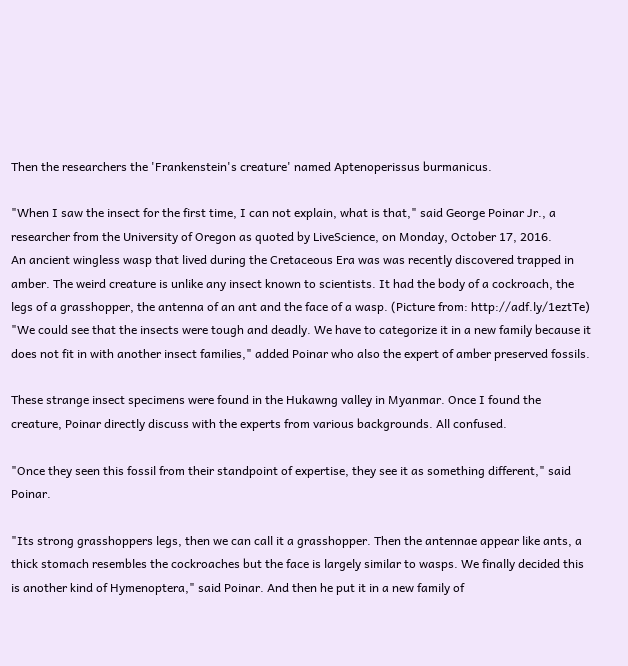Then the researchers the 'Frankenstein's creature' named Aptenoperissus burmanicus.

"When I saw the insect for the first time, I can not explain, what is that," said George Poinar Jr., a researcher from the University of Oregon as quoted by LiveScience, on Monday, October 17, 2016.
An ancient wingless wasp that lived during the Cretaceous Era was was recently discovered trapped in amber. The weird creature is unlike any insect known to scientists. It had the body of a cockroach, the legs of a grasshopper, the antenna of an ant and the face of a wasp. (Picture from: http://adf.ly/1eztTe)
"We could see that the insects were tough and deadly. We have to categorize it in a new family because it does not fit in with another insect families," added Poinar who also the expert of amber preserved fossils.

These strange insect specimens were found in the Hukawng valley in Myanmar. Once I found the creature, Poinar directly discuss with the experts from various backgrounds. All confused.

"Once they seen this fossil from their standpoint of expertise, they see it as something different," said Poinar.

"Its strong grasshoppers legs, then we can call it a grasshopper. Then the antennae appear like ants, a thick stomach resembles the cockroaches but the face is largely similar to wasps. We finally decided this is another kind of Hymenoptera," said Poinar. And then he put it in a new family of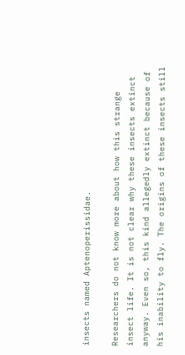insects named Aptenoperissidae.

Researchers do not know more about how this strange insect life. It is not clear why these insects extinct anyway. Even so, this kind allegedly extinct because of his inability to fly. The origins of these insects still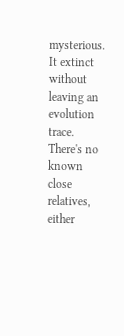mysterious. It extinct without leaving an evolution trace. There's no known close relatives, either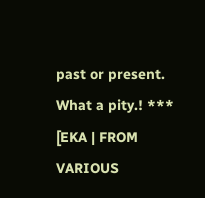past or present. What a pity.! *** [EKA | FROM VARIOUS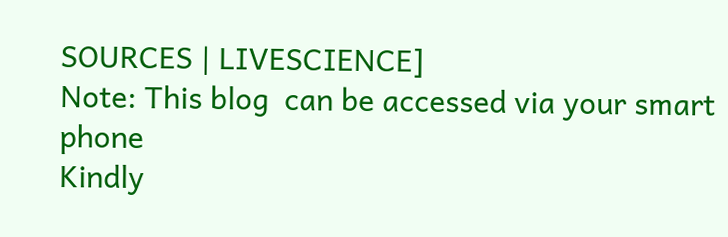SOURCES | LIVESCIENCE]
Note: This blog  can be accessed via your smart phone
Kindly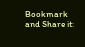Bookmark and Share it: